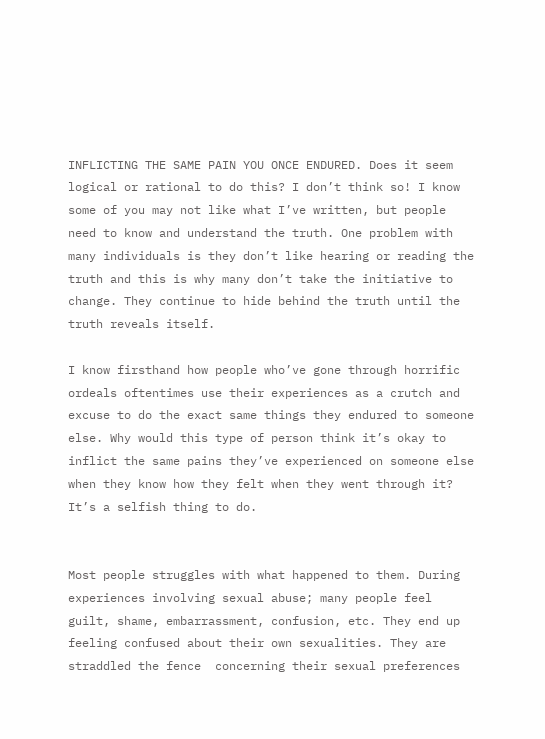INFLICTING THE SAME PAIN YOU ONCE ENDURED. Does it seem logical or rational to do this? I don’t think so! I know some of you may not like what I’ve written, but people need to know and understand the truth. One problem with many individuals is they don’t like hearing or reading the truth and this is why many don’t take the initiative to change. They continue to hide behind the truth until the truth reveals itself.

I know firsthand how people who’ve gone through horrific ordeals oftentimes use their experiences as a crutch and excuse to do the exact same things they endured to someone else. Why would this type of person think it’s okay to inflict the same pains they’ve experienced on someone else when they know how they felt when they went through it? It’s a selfish thing to do.


Most people struggles with what happened to them. During  experiences involving sexual abuse; many people feel guilt, shame, embarrassment, confusion, etc. They end up feeling confused about their own sexualities. They are straddled the fence  concerning their sexual preferences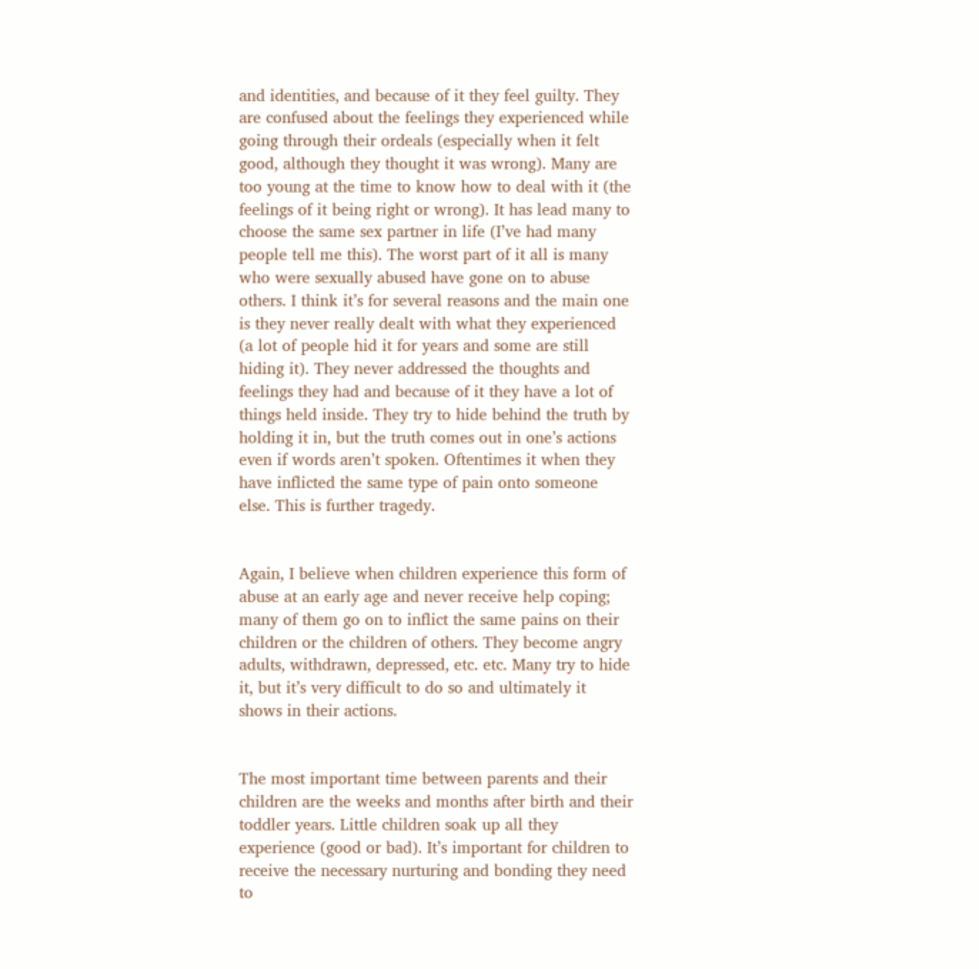and identities, and because of it they feel guilty. They are confused about the feelings they experienced while going through their ordeals (especially when it felt good, although they thought it was wrong). Many are too young at the time to know how to deal with it (the feelings of it being right or wrong). It has lead many to choose the same sex partner in life (I’ve had many people tell me this). The worst part of it all is many who were sexually abused have gone on to abuse others. I think it’s for several reasons and the main one is they never really dealt with what they experienced (a lot of people hid it for years and some are still hiding it). They never addressed the thoughts and feelings they had and because of it they have a lot of things held inside. They try to hide behind the truth by holding it in, but the truth comes out in one’s actions even if words aren’t spoken. Oftentimes it when they have inflicted the same type of pain onto someone else. This is further tragedy.


Again, I believe when children experience this form of abuse at an early age and never receive help coping; many of them go on to inflict the same pains on their children or the children of others. They become angry adults, withdrawn, depressed, etc. etc. Many try to hide it, but it’s very difficult to do so and ultimately it shows in their actions.


The most important time between parents and their children are the weeks and months after birth and their toddler years. Little children soak up all they experience (good or bad). It’s important for children to receive the necessary nurturing and bonding they need to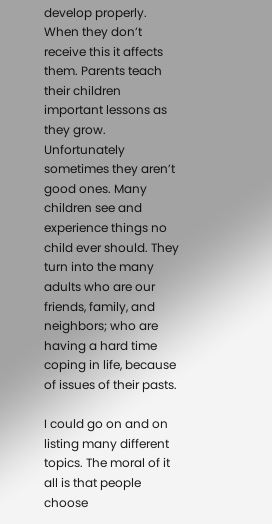develop properly. When they don’t receive this it affects them. Parents teach their children important lessons as they grow. Unfortunately sometimes they aren’t good ones. Many children see and experience things no child ever should. They turn into the many adults who are our friends, family, and neighbors; who are having a hard time coping in life, because of issues of their pasts.

I could go on and on listing many different topics. The moral of it all is that people choose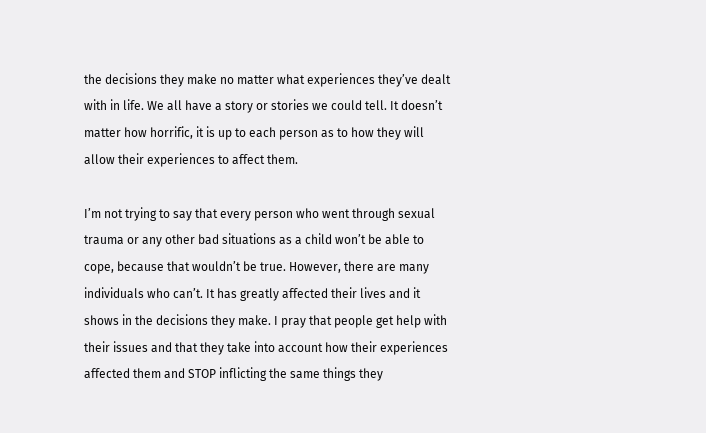the decisions they make no matter what experiences they’ve dealt with in life. We all have a story or stories we could tell. It doesn’t matter how horrific, it is up to each person as to how they will allow their experiences to affect them.

I’m not trying to say that every person who went through sexual trauma or any other bad situations as a child won’t be able to cope, because that wouldn’t be true. However, there are many individuals who can’t. It has greatly affected their lives and it shows in the decisions they make. I pray that people get help with their issues and that they take into account how their experiences affected them and STOP inflicting the same things they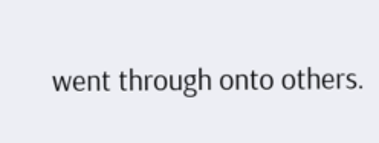went through onto others.